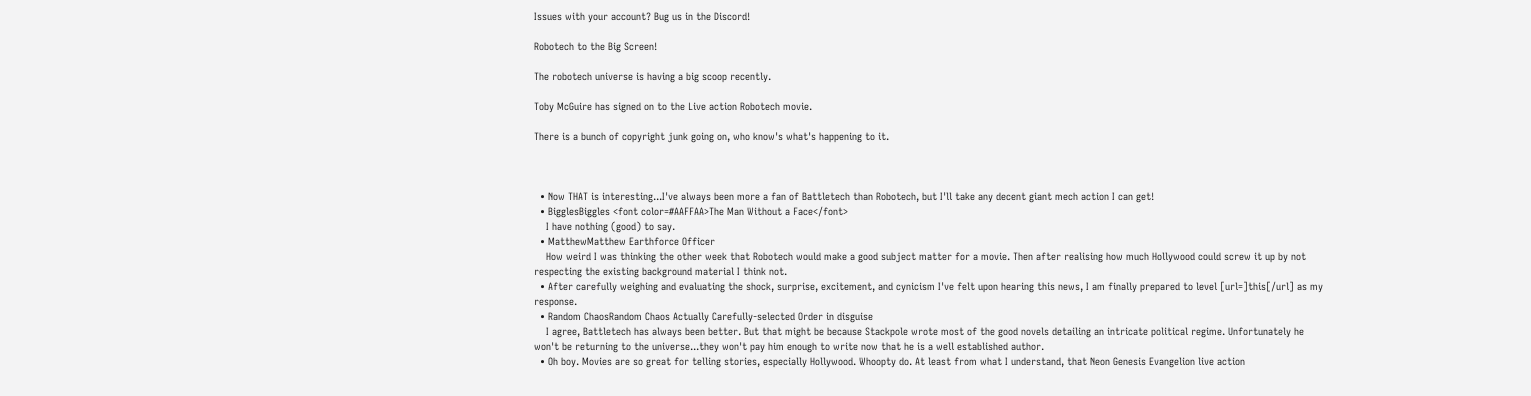Issues with your account? Bug us in the Discord!

Robotech to the Big Screen!

The robotech universe is having a big scoop recently.

Toby McGuire has signed on to the Live action Robotech movie.

There is a bunch of copyright junk going on, who know's what's happening to it.



  • Now THAT is interesting...I've always been more a fan of Battletech than Robotech, but I'll take any decent giant mech action I can get!
  • BigglesBiggles <font color=#AAFFAA>The Man Without a Face</font>
    I have nothing (good) to say.
  • MatthewMatthew Earthforce Officer
    How weird I was thinking the other week that Robotech would make a good subject matter for a movie. Then after realising how much Hollywood could screw it up by not respecting the existing background material I think not.
  • After carefully weighing and evaluating the shock, surprise, excitement, and cynicism I've felt upon hearing this news, I am finally prepared to level [url=]this[/url] as my response.
  • Random ChaosRandom Chaos Actually Carefully-selected Order in disguise
    I agree, Battletech has always been better. But that might be because Stackpole wrote most of the good novels detailing an intricate political regime. Unfortunately he won't be returning to the universe...they won't pay him enough to write now that he is a well established author.
  • Oh boy. Movies are so great for telling stories, especially Hollywood. Whoopty do. At least from what I understand, that Neon Genesis Evangelion live action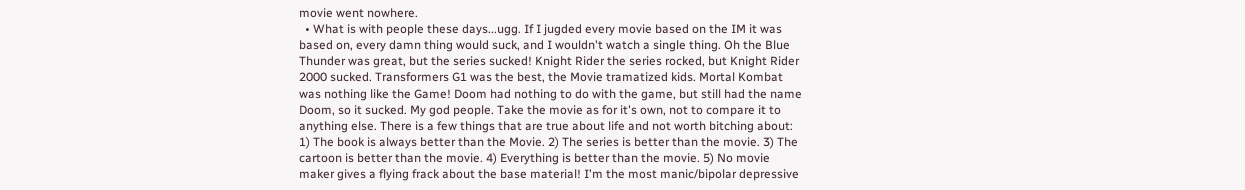movie went nowhere.
  • What is with people these days...ugg. If I jugded every movie based on the IM it was based on, every damn thing would suck, and I wouldn't watch a single thing. Oh the Blue Thunder was great, but the series sucked! Knight Rider the series rocked, but Knight Rider 2000 sucked. Transformers G1 was the best, the Movie tramatized kids. Mortal Kombat was nothing like the Game! Doom had nothing to do with the game, but still had the name Doom, so it sucked. My god people. Take the movie as for it's own, not to compare it to anything else. There is a few things that are true about life and not worth bitching about: 1) The book is always better than the Movie. 2) The series is better than the movie. 3) The cartoon is better than the movie. 4) Everything is better than the movie. 5) No movie maker gives a flying frack about the base material! I'm the most manic/bipolar depressive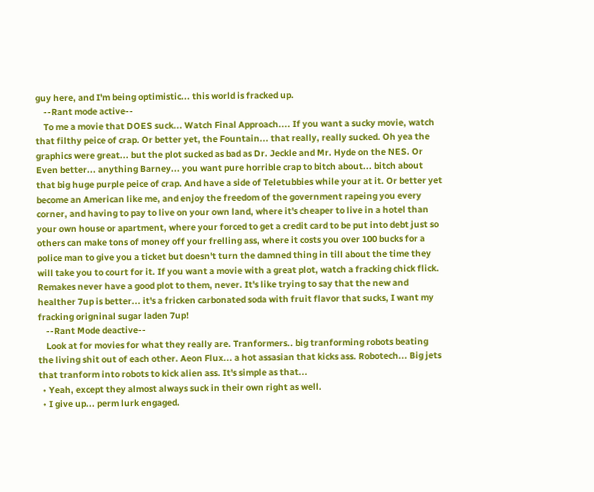guy here, and I'm being optimistic... this world is fracked up.
    --Rant mode active--
    To me a movie that DOES suck... Watch Final Approach.... If you want a sucky movie, watch that filthy peice of crap. Or better yet, the Fountain... that really, really sucked. Oh yea the graphics were great... but the plot sucked as bad as Dr. Jeckle and Mr. Hyde on the NES. Or Even better... anything Barney... you want pure horrible crap to bitch about... bitch about that big huge purple peice of crap. And have a side of Teletubbies while your at it. Or better yet become an American like me, and enjoy the freedom of the government rapeing you every corner, and having to pay to live on your own land, where it's cheaper to live in a hotel than your own house or apartment, where your forced to get a credit card to be put into debt just so others can make tons of money off your frelling ass, where it costs you over 100 bucks for a police man to give you a ticket but doesn't turn the damned thing in till about the time they will take you to court for it. If you want a movie with a great plot, watch a fracking chick flick. Remakes never have a good plot to them, never. It's like trying to say that the new and healther 7up is better... it's a fricken carbonated soda with fruit flavor that sucks, I want my fracking origninal sugar laden 7up!
    --Rant Mode deactive--
    Look at for movies for what they really are. Tranformers.. big tranforming robots beating the living shit out of each other. Aeon Flux... a hot assasian that kicks ass. Robotech... Big jets that tranform into robots to kick alien ass. It's simple as that...
  • Yeah, except they almost always suck in their own right as well.
  • I give up... perm lurk engaged.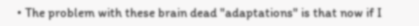• The problem with these brain dead "adaptations" is that now if I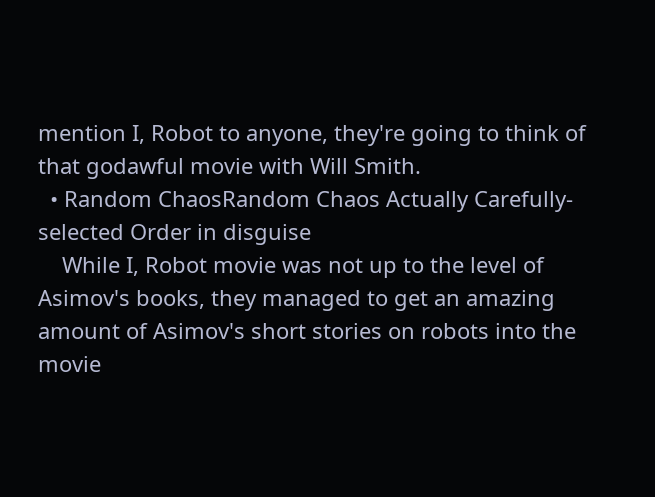mention I, Robot to anyone, they're going to think of that godawful movie with Will Smith.
  • Random ChaosRandom Chaos Actually Carefully-selected Order in disguise
    While I, Robot movie was not up to the level of Asimov's books, they managed to get an amazing amount of Asimov's short stories on robots into the movie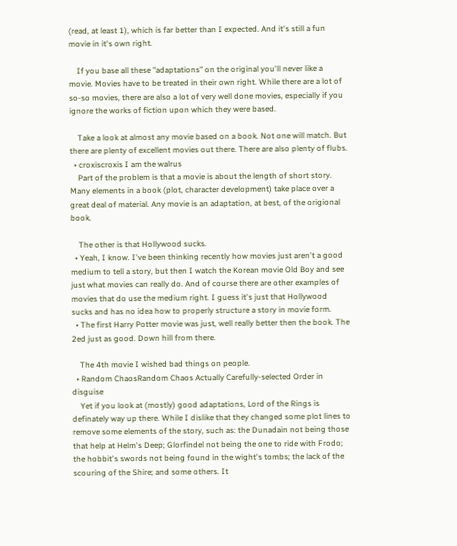(read, at least 1), which is far better than I expected. And it's still a fun movie in it's own right.

    If you base all these "adaptations" on the original you'll never like a movie. Movies have to be treated in their own right. While there are a lot of so-so movies, there are also a lot of very well done movies, especially if you ignore the works of fiction upon which they were based.

    Take a look at almost any movie based on a book. Not one will match. But there are plenty of excellent movies out there. There are also plenty of flubs.
  • croxiscroxis I am the walrus
    Part of the problem is that a movie is about the length of short story. Many elements in a book (plot, character development) take place over a great deal of material. Any movie is an adaptation, at best, of the origional book.

    The other is that Hollywood sucks.
  • Yeah, I know. I've been thinking recently how movies just aren't a good medium to tell a story, but then I watch the Korean movie Old Boy and see just what movies can really do. And of course there are other examples of movies that do use the medium right. I guess it's just that Hollywood sucks and has no idea how to properly structure a story in movie form.
  • The first Harry Potter movie was just, well really better then the book. The 2ed just as good. Down hill from there.

    The 4th movie I wished bad things on people.
  • Random ChaosRandom Chaos Actually Carefully-selected Order in disguise
    Yet if you look at (mostly) good adaptations, Lord of the Rings is definately way up there. While I dislike that they changed some plot lines to remove some elements of the story, such as: the Dunadain not being those that help at Helm's Deep; Glorfindel not being the one to ride with Frodo; the hobbit's swords not being found in the wight's tombs; the lack of the scouring of the Shire; and some others. It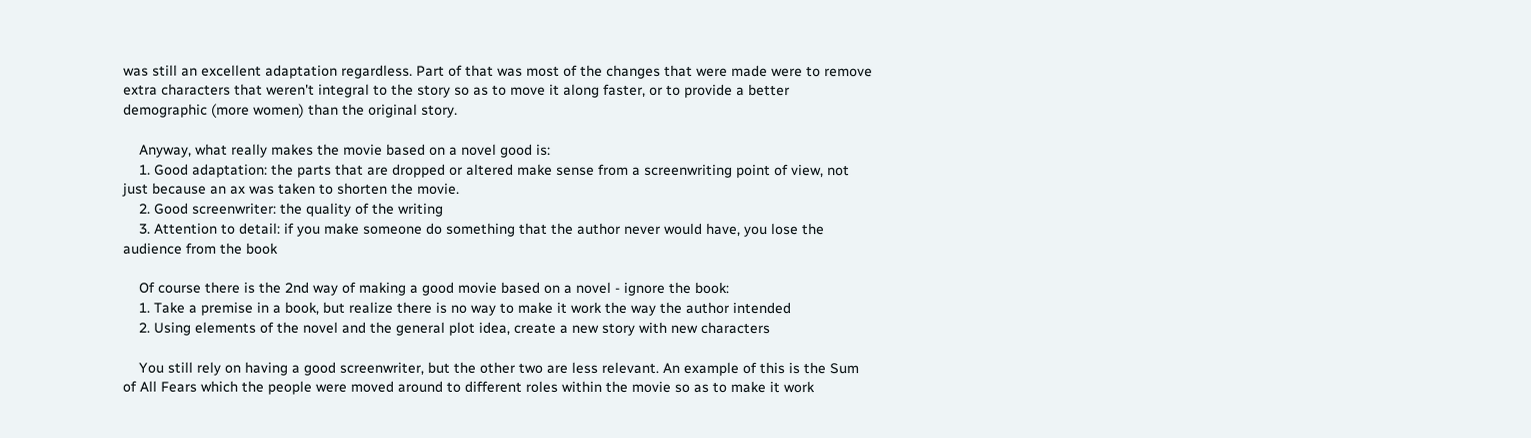was still an excellent adaptation regardless. Part of that was most of the changes that were made were to remove extra characters that weren't integral to the story so as to move it along faster, or to provide a better demographic (more women) than the original story.

    Anyway, what really makes the movie based on a novel good is:
    1. Good adaptation: the parts that are dropped or altered make sense from a screenwriting point of view, not just because an ax was taken to shorten the movie.
    2. Good screenwriter: the quality of the writing
    3. Attention to detail: if you make someone do something that the author never would have, you lose the audience from the book

    Of course there is the 2nd way of making a good movie based on a novel - ignore the book:
    1. Take a premise in a book, but realize there is no way to make it work the way the author intended
    2. Using elements of the novel and the general plot idea, create a new story with new characters

    You still rely on having a good screenwriter, but the other two are less relevant. An example of this is the Sum of All Fears which the people were moved around to different roles within the movie so as to make it work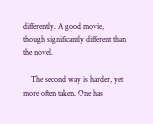differently. A good movie, though significantly different than the novel.

    The second way is harder, yet more often taken. One has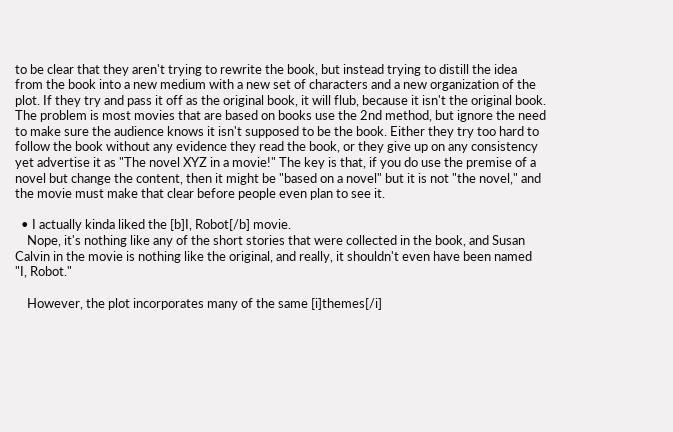to be clear that they aren't trying to rewrite the book, but instead trying to distill the idea from the book into a new medium with a new set of characters and a new organization of the plot. If they try and pass it off as the original book, it will flub, because it isn't the original book. The problem is most movies that are based on books use the 2nd method, but ignore the need to make sure the audience knows it isn't supposed to be the book. Either they try too hard to follow the book without any evidence they read the book, or they give up on any consistency yet advertise it as "The novel XYZ in a movie!" The key is that, if you do use the premise of a novel but change the content, then it might be "based on a novel" but it is not "the novel," and the movie must make that clear before people even plan to see it.

  • I actually kinda liked the [b]I, Robot[/b] movie.
    Nope, it's nothing like any of the short stories that were collected in the book, and Susan Calvin in the movie is nothing like the original, and really, it shouldn't even have been named "I, Robot."

    However, the plot incorporates many of the same [i]themes[/i]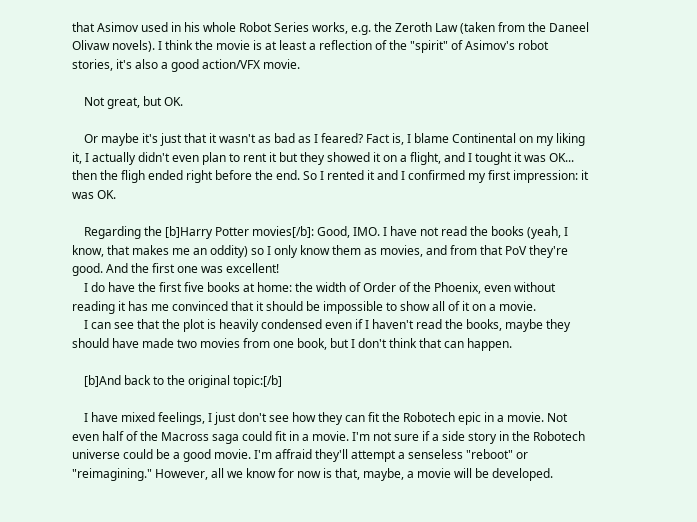that Asimov used in his whole Robot Series works, e.g. the Zeroth Law (taken from the Daneel Olivaw novels). I think the movie is at least a reflection of the "spirit" of Asimov's robot stories, it's also a good action/VFX movie.

    Not great, but OK.

    Or maybe it's just that it wasn't as bad as I feared? Fact is, I blame Continental on my liking it, I actually didn't even plan to rent it but they showed it on a flight, and I tought it was OK... then the fligh ended right before the end. So I rented it and I confirmed my first impression: it was OK.

    Regarding the [b]Harry Potter movies[/b]: Good, IMO. I have not read the books (yeah, I know, that makes me an oddity) so I only know them as movies, and from that PoV they're good. And the first one was excellent!
    I do have the first five books at home: the width of Order of the Phoenix, even without reading it has me convinced that it should be impossible to show all of it on a movie.
    I can see that the plot is heavily condensed even if I haven't read the books, maybe they should have made two movies from one book, but I don't think that can happen.

    [b]And back to the original topic:[/b]

    I have mixed feelings, I just don't see how they can fit the Robotech epic in a movie. Not even half of the Macross saga could fit in a movie. I'm not sure if a side story in the Robotech universe could be a good movie. I'm affraid they'll attempt a senseless "reboot" or "reimagining." However, all we know for now is that, maybe, a movie will be developed.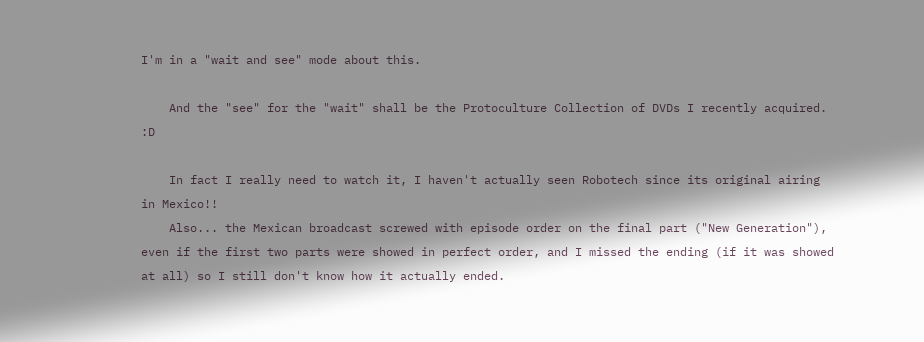I'm in a "wait and see" mode about this.

    And the "see" for the "wait" shall be the Protoculture Collection of DVDs I recently acquired. :D

    In fact I really need to watch it, I haven't actually seen Robotech since its original airing in Mexico!!
    Also... the Mexican broadcast screwed with episode order on the final part ("New Generation"), even if the first two parts were showed in perfect order, and I missed the ending (if it was showed at all) so I still don't know how it actually ended.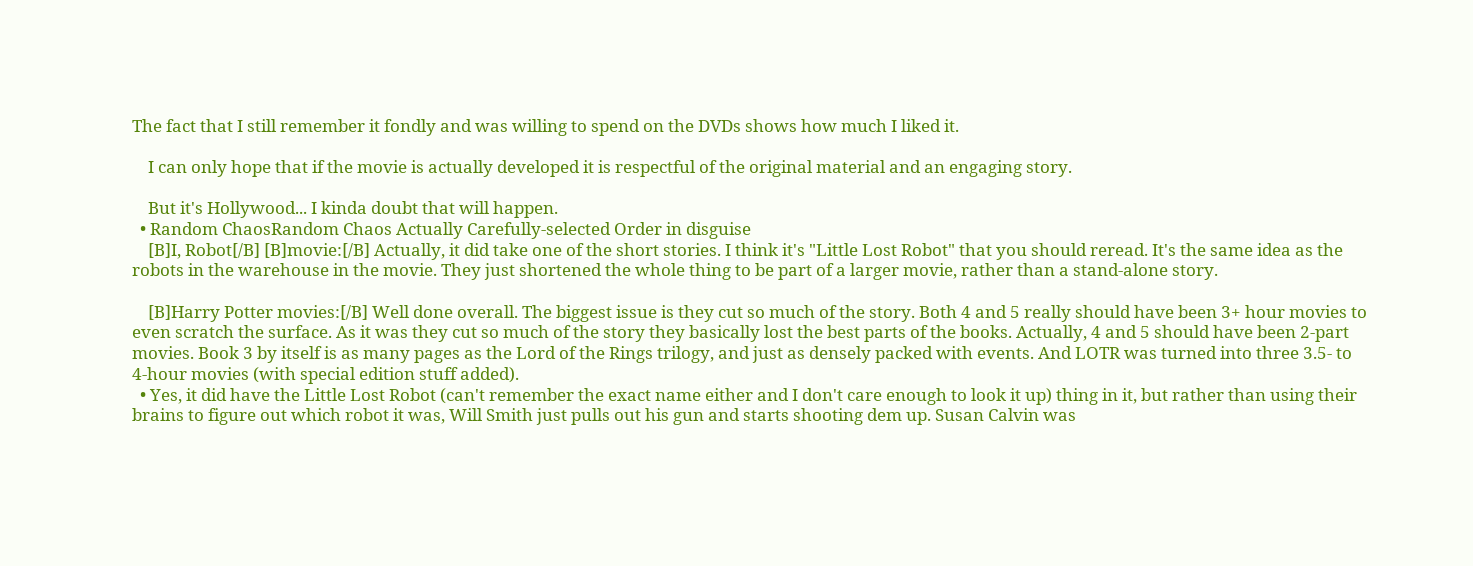The fact that I still remember it fondly and was willing to spend on the DVDs shows how much I liked it.

    I can only hope that if the movie is actually developed it is respectful of the original material and an engaging story.

    But it's Hollywood... I kinda doubt that will happen.
  • Random ChaosRandom Chaos Actually Carefully-selected Order in disguise
    [B]I, Robot[/B] [B]movie:[/B] Actually, it did take one of the short stories. I think it's "Little Lost Robot" that you should reread. It's the same idea as the robots in the warehouse in the movie. They just shortened the whole thing to be part of a larger movie, rather than a stand-alone story.

    [B]Harry Potter movies:[/B] Well done overall. The biggest issue is they cut so much of the story. Both 4 and 5 really should have been 3+ hour movies to even scratch the surface. As it was they cut so much of the story they basically lost the best parts of the books. Actually, 4 and 5 should have been 2-part movies. Book 3 by itself is as many pages as the Lord of the Rings trilogy, and just as densely packed with events. And LOTR was turned into three 3.5- to 4-hour movies (with special edition stuff added).
  • Yes, it did have the Little Lost Robot (can't remember the exact name either and I don't care enough to look it up) thing in it, but rather than using their brains to figure out which robot it was, Will Smith just pulls out his gun and starts shooting dem up. Susan Calvin was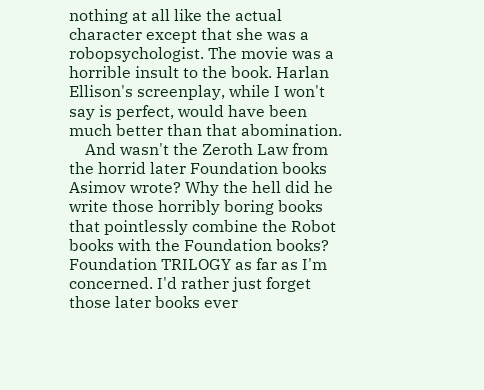nothing at all like the actual character except that she was a robopsychologist. The movie was a horrible insult to the book. Harlan Ellison's screenplay, while I won't say is perfect, would have been much better than that abomination.
    And wasn't the Zeroth Law from the horrid later Foundation books Asimov wrote? Why the hell did he write those horribly boring books that pointlessly combine the Robot books with the Foundation books? Foundation TRILOGY as far as I'm concerned. I'd rather just forget those later books ever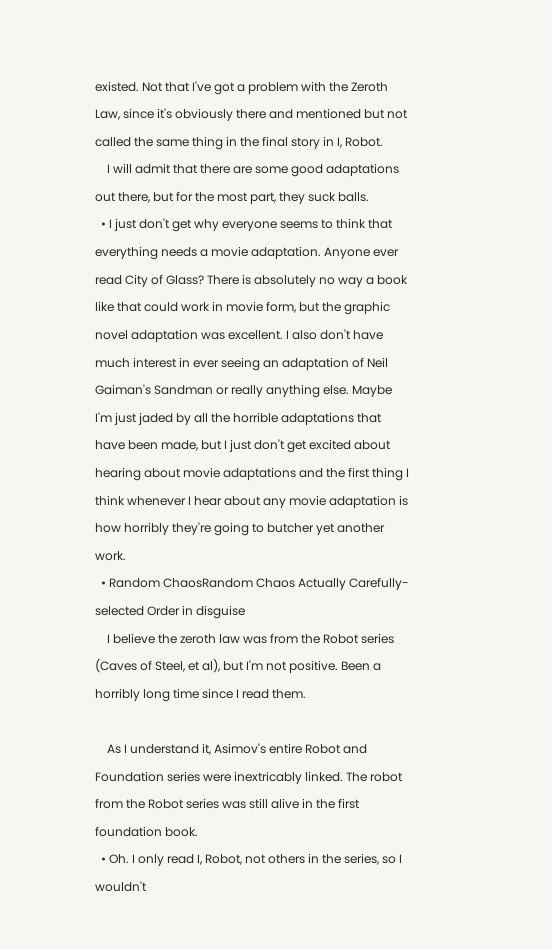existed. Not that I've got a problem with the Zeroth Law, since it's obviously there and mentioned but not called the same thing in the final story in I, Robot.
    I will admit that there are some good adaptations out there, but for the most part, they suck balls.
  • I just don't get why everyone seems to think that everything needs a movie adaptation. Anyone ever read City of Glass? There is absolutely no way a book like that could work in movie form, but the graphic novel adaptation was excellent. I also don't have much interest in ever seeing an adaptation of Neil Gaiman's Sandman or really anything else. Maybe I'm just jaded by all the horrible adaptations that have been made, but I just don't get excited about hearing about movie adaptations and the first thing I think whenever I hear about any movie adaptation is how horribly they're going to butcher yet another work.
  • Random ChaosRandom Chaos Actually Carefully-selected Order in disguise
    I believe the zeroth law was from the Robot series (Caves of Steel, et al), but I'm not positive. Been a horribly long time since I read them.

    As I understand it, Asimov's entire Robot and Foundation series were inextricably linked. The robot from the Robot series was still alive in the first foundation book.
  • Oh. I only read I, Robot, not others in the series, so I wouldn't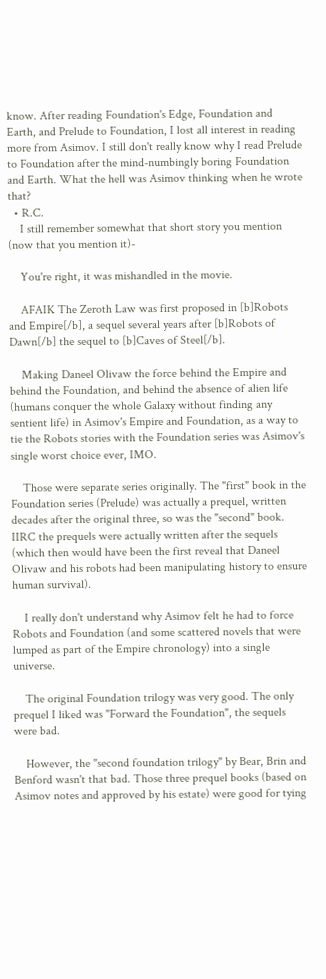know. After reading Foundation's Edge, Foundation and Earth, and Prelude to Foundation, I lost all interest in reading more from Asimov. I still don't really know why I read Prelude to Foundation after the mind-numbingly boring Foundation and Earth. What the hell was Asimov thinking when he wrote that?
  • R.C.
    I still remember somewhat that short story you mention (now that you mention it)-

    You're right, it was mishandled in the movie.

    AFAIK The Zeroth Law was first proposed in [b]Robots and Empire[/b], a sequel several years after [b]Robots of Dawn[/b] the sequel to [b]Caves of Steel[/b].

    Making Daneel Olivaw the force behind the Empire and behind the Foundation, and behind the absence of alien life (humans conquer the whole Galaxy without finding any sentient life) in Asimov's Empire and Foundation, as a way to tie the Robots stories with the Foundation series was Asimov's single worst choice ever, IMO.

    Those were separate series originally. The "first" book in the Foundation series (Prelude) was actually a prequel, written decades after the original three, so was the "second" book. IIRC the prequels were actually written after the sequels (which then would have been the first reveal that Daneel Olivaw and his robots had been manipulating history to ensure human survival).

    I really don't understand why Asimov felt he had to force Robots and Foundation (and some scattered novels that were lumped as part of the Empire chronology) into a single universe.

    The original Foundation trilogy was very good. The only prequel I liked was "Forward the Foundation", the sequels were bad.

    However, the "second foundation trilogy" by Bear, Brin and Benford wasn't that bad. Those three prequel books (based on Asimov notes and approved by his estate) were good for tying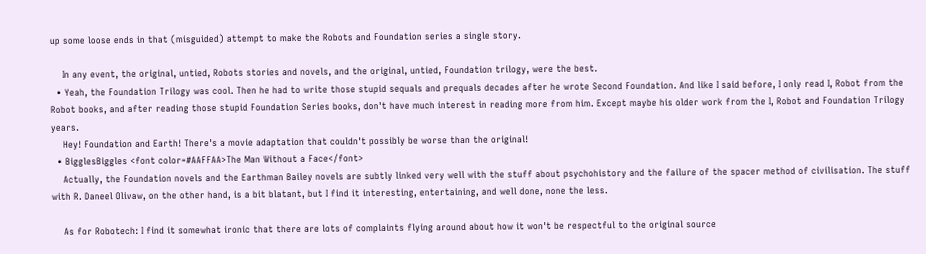up some loose ends in that (misguided) attempt to make the Robots and Foundation series a single story.

    In any event, the original, untied, Robots stories and novels, and the original, untied, Foundation trilogy, were the best.
  • Yeah, the Foundation Trilogy was cool. Then he had to write those stupid sequals and prequals decades after he wrote Second Foundation. And like I said before, I only read I, Robot from the Robot books, and after reading those stupid Foundation Series books, don't have much interest in reading more from him. Except maybe his older work from the I, Robot and Foundation Trilogy years.
    Hey! Foundation and Earth! There's a movie adaptation that couldn't possibly be worse than the original!
  • BigglesBiggles <font color=#AAFFAA>The Man Without a Face</font>
    Actually, the Foundation novels and the Earthman Bailey novels are subtly linked very well with the stuff about psychohistory and the failure of the spacer method of civilisation. The stuff with R. Daneel Olivaw, on the other hand, is a bit blatant, but I find it interesting, entertaining, and well done, none the less.

    As for Robotech: I find it somewhat ironic that there are lots of complaints flying around about how it won't be respectful to the original source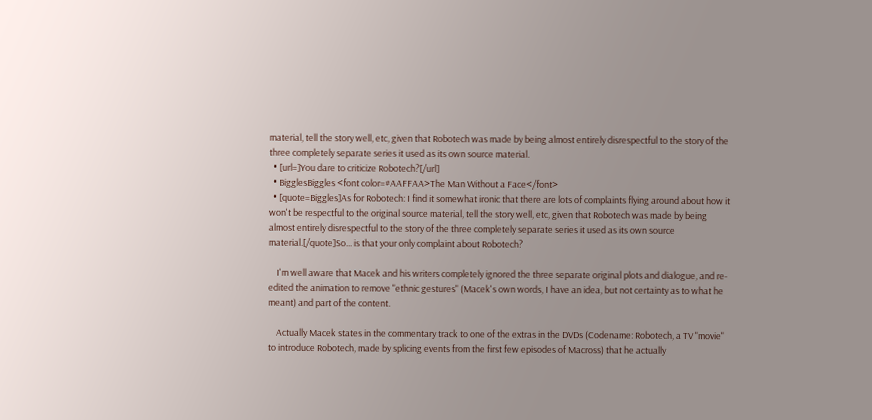material, tell the story well, etc, given that Robotech was made by being almost entirely disrespectful to the story of the three completely separate series it used as its own source material.
  • [url=]You dare to criticize Robotech?[/url]
  • BigglesBiggles <font color=#AAFFAA>The Man Without a Face</font>
  • [quote=Biggles]As for Robotech: I find it somewhat ironic that there are lots of complaints flying around about how it won't be respectful to the original source material, tell the story well, etc, given that Robotech was made by being almost entirely disrespectful to the story of the three completely separate series it used as its own source material.[/quote]So... is that your only complaint about Robotech?

    I'm well aware that Macek and his writers completely ignored the three separate original plots and dialogue, and re-edited the animation to remove "ethnic gestures" (Macek's own words, I have an idea, but not certainty as to what he meant) and part of the content.

    Actually Macek states in the commentary track to one of the extras in the DVDs (Codename: Robotech, a TV "movie" to introduce Robotech, made by splicing events from the first few episodes of Macross) that he actually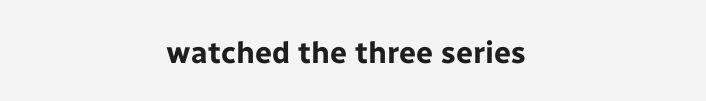watched the three series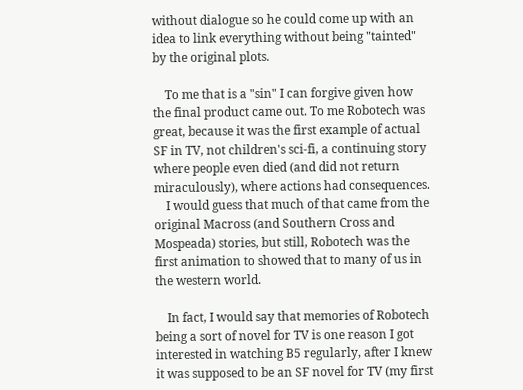without dialogue so he could come up with an idea to link everything without being "tainted" by the original plots.

    To me that is a "sin" I can forgive given how the final product came out. To me Robotech was great, because it was the first example of actual SF in TV, not children's sci-fi, a continuing story where people even died (and did not return miraculously), where actions had consequences.
    I would guess that much of that came from the original Macross (and Southern Cross and Mospeada) stories, but still, Robotech was the first animation to showed that to many of us in the western world.

    In fact, I would say that memories of Robotech being a sort of novel for TV is one reason I got interested in watching B5 regularly, after I knew it was supposed to be an SF novel for TV (my first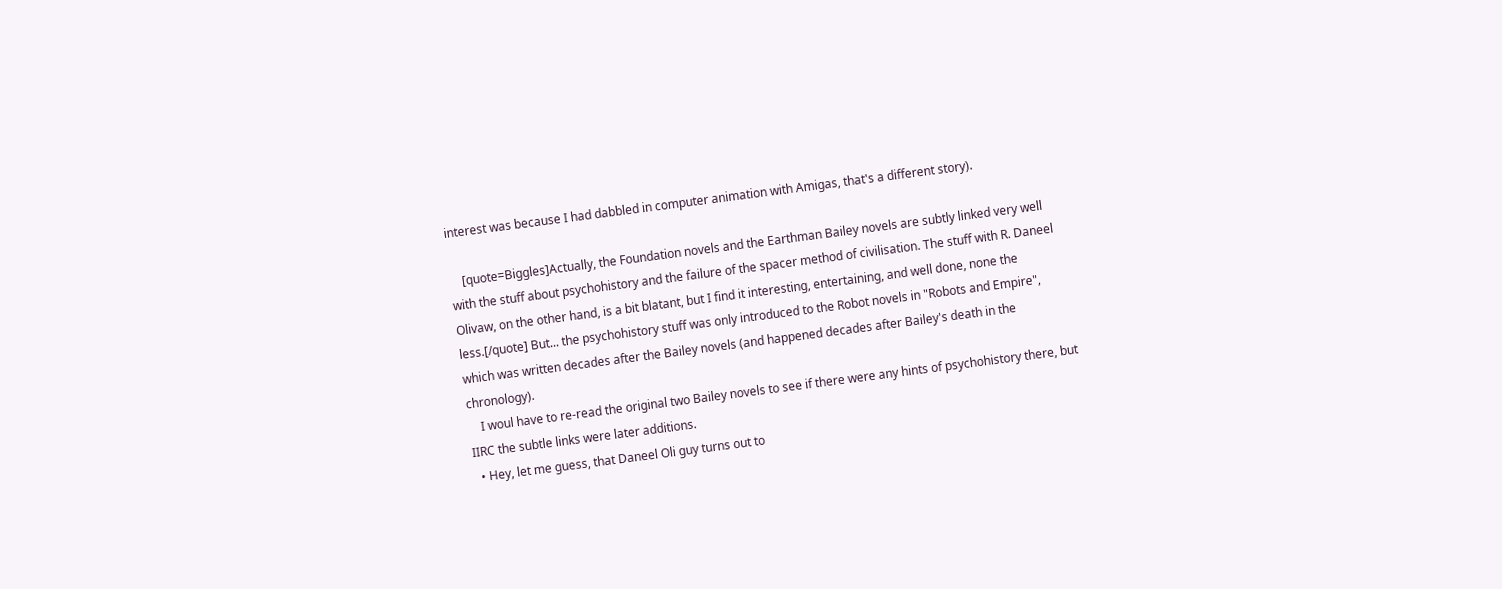interest was because I had dabbled in computer animation with Amigas, that's a different story).

    [quote=Biggles]Actually, the Foundation novels and the Earthman Bailey novels are subtly linked very well with the stuff about psychohistory and the failure of the spacer method of civilisation. The stuff with R. Daneel Olivaw, on the other hand, is a bit blatant, but I find it interesting, entertaining, and well done, none the less.[/quote] But... the psychohistory stuff was only introduced to the Robot novels in "Robots and Empire", which was written decades after the Bailey novels (and happened decades after Bailey's death in the chronology).
    I woul have to re-read the original two Bailey novels to see if there were any hints of psychohistory there, but IIRC the subtle links were later additions.
  • Hey, let me guess, that Daneel Oli guy turns out to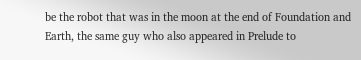be the robot that was in the moon at the end of Foundation and Earth, the same guy who also appeared in Prelude to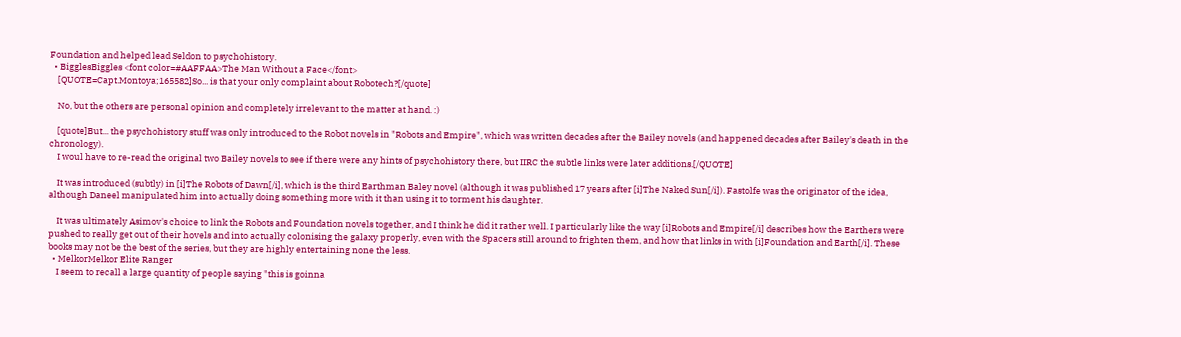Foundation and helped lead Seldon to psychohistory.
  • BigglesBiggles <font color=#AAFFAA>The Man Without a Face</font>
    [QUOTE=Capt.Montoya;165582]So... is that your only complaint about Robotech?[/quote]

    No, but the others are personal opinion and completely irrelevant to the matter at hand. :)

    [quote]But... the psychohistory stuff was only introduced to the Robot novels in "Robots and Empire", which was written decades after the Bailey novels (and happened decades after Bailey's death in the chronology).
    I woul have to re-read the original two Bailey novels to see if there were any hints of psychohistory there, but IIRC the subtle links were later additions.[/QUOTE]

    It was introduced (subtly) in [i]The Robots of Dawn[/i], which is the third Earthman Baley novel (although it was published 17 years after [i]The Naked Sun[/i]). Fastolfe was the originator of the idea, although Daneel manipulated him into actually doing something more with it than using it to torment his daughter.

    It was ultimately Asimov's choice to link the Robots and Foundation novels together, and I think he did it rather well. I particularly like the way [i]Robots and Empire[/i] describes how the Earthers were pushed to really get out of their hovels and into actually colonising the galaxy properly, even with the Spacers still around to frighten them, and how that links in with [i]Foundation and Earth[/i]. These books may not be the best of the series, but they are highly entertaining none the less.
  • MelkorMelkor Elite Ranger
    I seem to recall a large quantity of people saying "this is goinna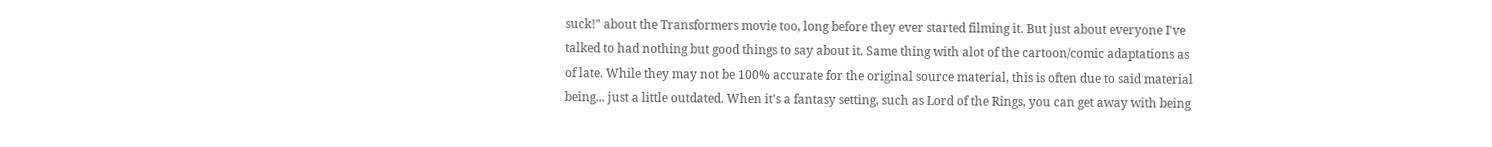suck!" about the Transformers movie too, long before they ever started filming it. But just about everyone I've talked to had nothing but good things to say about it. Same thing with alot of the cartoon/comic adaptations as of late. While they may not be 100% accurate for the original source material, this is often due to said material being... just a little outdated. When it's a fantasy setting, such as Lord of the Rings, you can get away with being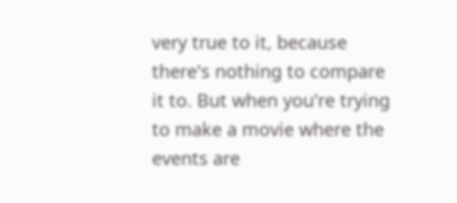very true to it, because there's nothing to compare it to. But when you're trying to make a movie where the events are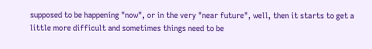supposed to be happening "now", or in the very "near future", well, then it starts to get a little more difficult and sometimes things need to be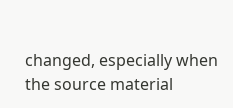changed, especially when the source material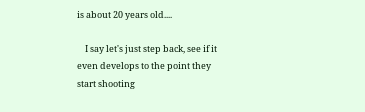is about 20 years old....

    I say let's just step back, see if it even develops to the point they start shooting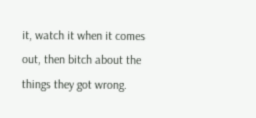it, watch it when it comes out, then bitch about the things they got wrong.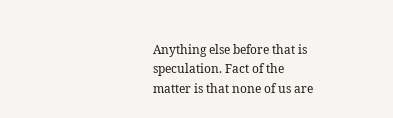Anything else before that is speculation. Fact of the matter is that none of us are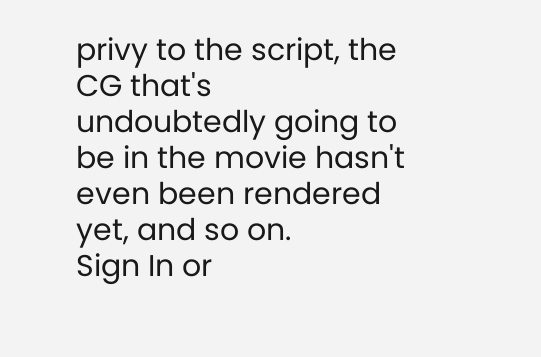privy to the script, the CG that's undoubtedly going to be in the movie hasn't even been rendered yet, and so on.
Sign In or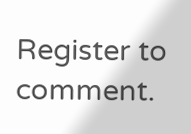Register to comment.